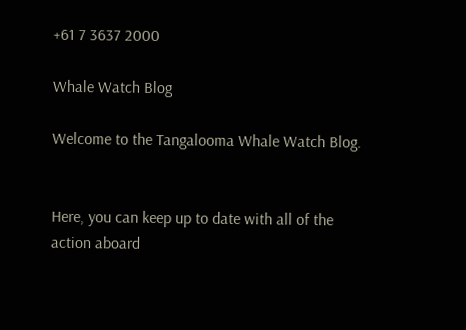+61 7 3637 2000

Whale Watch Blog

Welcome to the Tangalooma Whale Watch Blog.


Here, you can keep up to date with all of the action aboard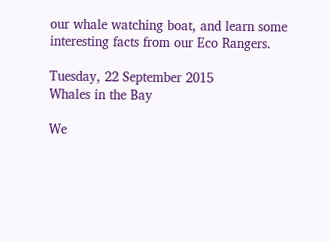our whale watching boat, and learn some interesting facts from our Eco Rangers.

Tuesday, 22 September 2015
Whales in the Bay

We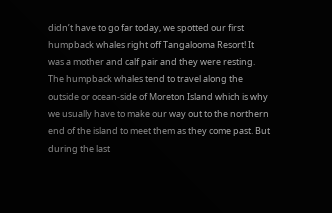didn’t have to go far today, we spotted our first humpback whales right off Tangalooma Resort! It was a mother and calf pair and they were resting. The humpback whales tend to travel along the outside or ocean-side of Moreton Island which is why we usually have to make our way out to the northern end of the island to meet them as they come past. But during the last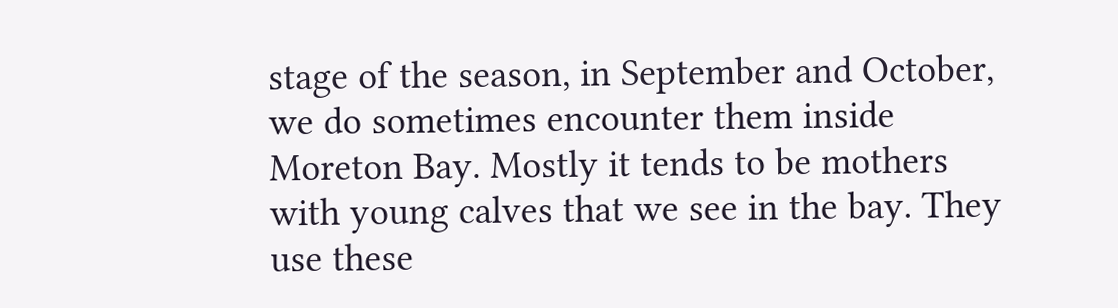stage of the season, in September and October, we do sometimes encounter them inside Moreton Bay. Mostly it tends to be mothers with young calves that we see in the bay. They use these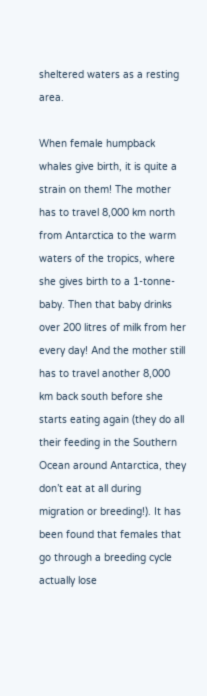sheltered waters as a resting area.

When female humpback whales give birth, it is quite a strain on them! The mother has to travel 8,000 km north from Antarctica to the warm waters of the tropics, where she gives birth to a 1-tonne-baby. Then that baby drinks over 200 litres of milk from her every day! And the mother still has to travel another 8,000 km back south before she starts eating again (they do all their feeding in the Southern Ocean around Antarctica, they don’t eat at all during migration or breeding!). It has been found that females that go through a breeding cycle actually lose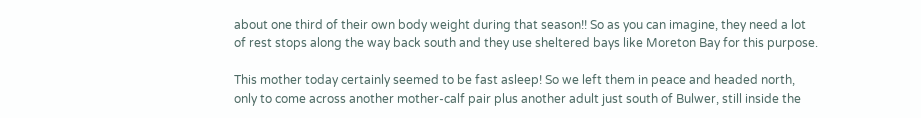about one third of their own body weight during that season!! So as you can imagine, they need a lot of rest stops along the way back south and they use sheltered bays like Moreton Bay for this purpose.

This mother today certainly seemed to be fast asleep! So we left them in peace and headed north, only to come across another mother-calf pair plus another adult just south of Bulwer, still inside the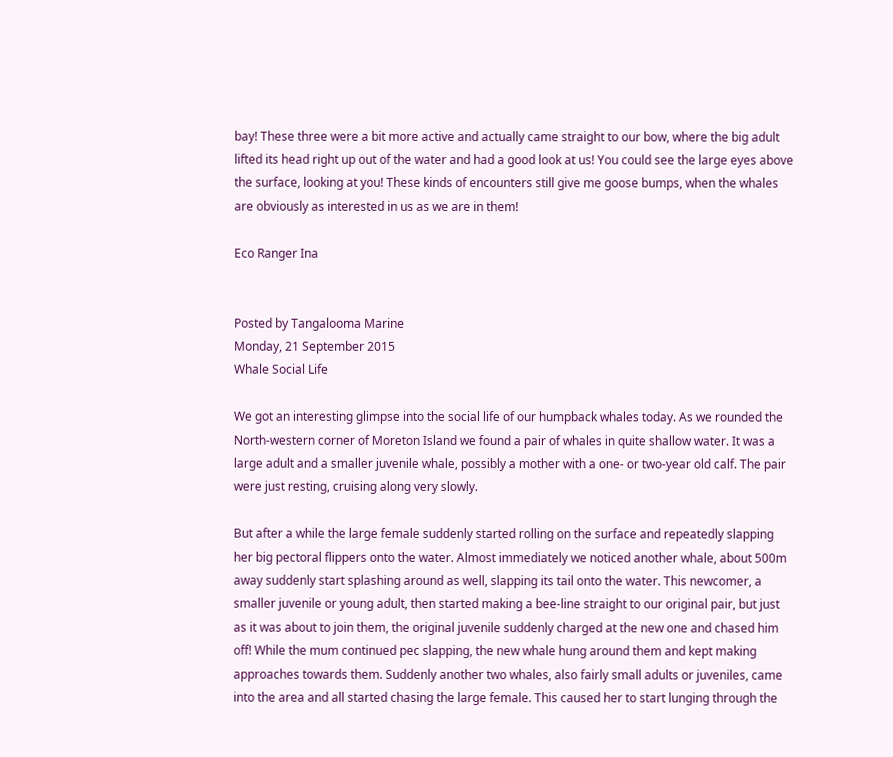bay! These three were a bit more active and actually came straight to our bow, where the big adult lifted its head right up out of the water and had a good look at us! You could see the large eyes above the surface, looking at you! These kinds of encounters still give me goose bumps, when the whales are obviously as interested in us as we are in them!

Eco Ranger Ina


Posted by Tangalooma Marine
Monday, 21 September 2015
Whale Social Life

We got an interesting glimpse into the social life of our humpback whales today. As we rounded the North-western corner of Moreton Island we found a pair of whales in quite shallow water. It was a large adult and a smaller juvenile whale, possibly a mother with a one- or two-year old calf. The pair were just resting, cruising along very slowly.

But after a while the large female suddenly started rolling on the surface and repeatedly slapping her big pectoral flippers onto the water. Almost immediately we noticed another whale, about 500m away suddenly start splashing around as well, slapping its tail onto the water. This newcomer, a smaller juvenile or young adult, then started making a bee-line straight to our original pair, but just as it was about to join them, the original juvenile suddenly charged at the new one and chased him off! While the mum continued pec slapping, the new whale hung around them and kept making approaches towards them. Suddenly another two whales, also fairly small adults or juveniles, came into the area and all started chasing the large female. This caused her to start lunging through the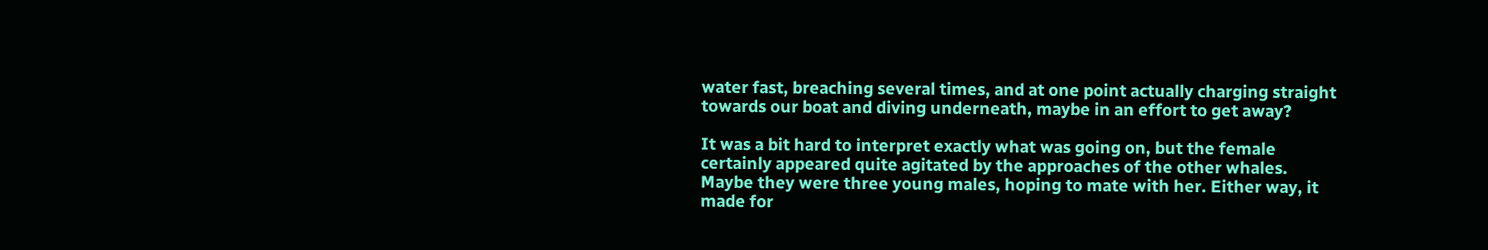water fast, breaching several times, and at one point actually charging straight towards our boat and diving underneath, maybe in an effort to get away?

It was a bit hard to interpret exactly what was going on, but the female certainly appeared quite agitated by the approaches of the other whales. Maybe they were three young males, hoping to mate with her. Either way, it made for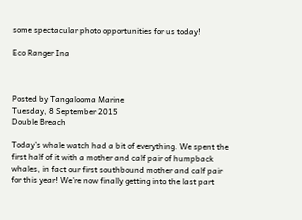some spectacular photo opportunities for us today!

Eco Ranger Ina



Posted by Tangalooma Marine
Tuesday, 8 September 2015
Double Breach

Today’s whale watch had a bit of everything. We spent the first half of it with a mother and calf pair of humpback whales, in fact our first southbound mother and calf pair for this year! We’re now finally getting into the last part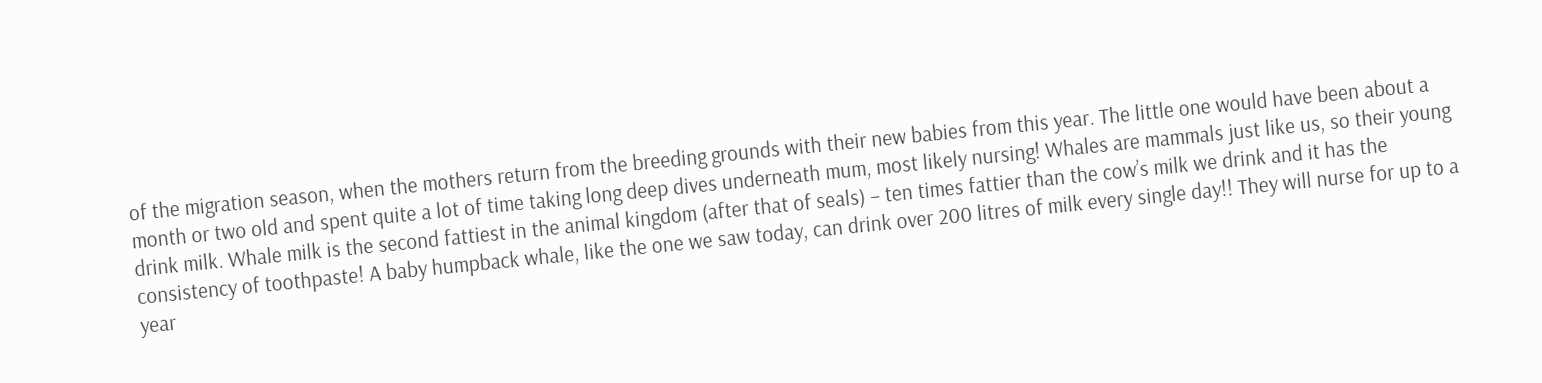of the migration season, when the mothers return from the breeding grounds with their new babies from this year. The little one would have been about a month or two old and spent quite a lot of time taking long deep dives underneath mum, most likely nursing! Whales are mammals just like us, so their young drink milk. Whale milk is the second fattiest in the animal kingdom (after that of seals) – ten times fattier than the cow’s milk we drink and it has the consistency of toothpaste! A baby humpback whale, like the one we saw today, can drink over 200 litres of milk every single day!! They will nurse for up to a year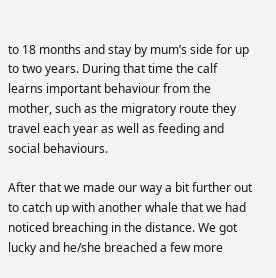to 18 months and stay by mum’s side for up to two years. During that time the calf learns important behaviour from the mother, such as the migratory route they travel each year as well as feeding and social behaviours.

After that we made our way a bit further out to catch up with another whale that we had noticed breaching in the distance. We got lucky and he/she breached a few more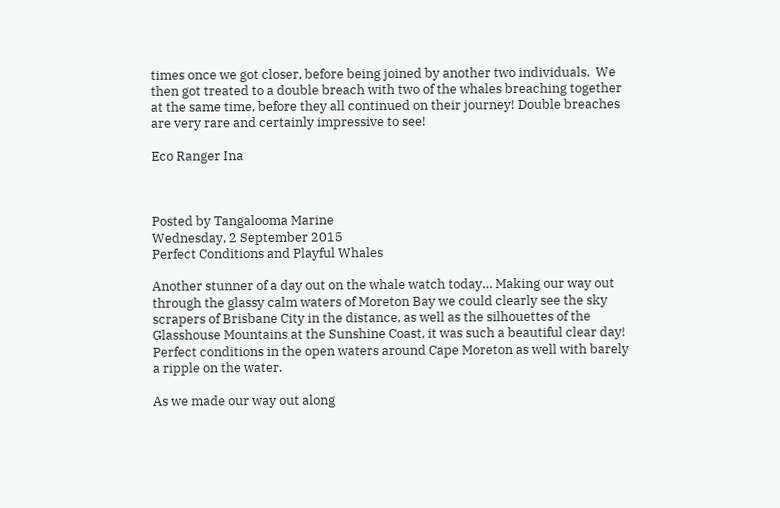times once we got closer, before being joined by another two individuals.  We then got treated to a double breach with two of the whales breaching together at the same time, before they all continued on their journey! Double breaches are very rare and certainly impressive to see!

Eco Ranger Ina



Posted by Tangalooma Marine
Wednesday, 2 September 2015
Perfect Conditions and Playful Whales

Another stunner of a day out on the whale watch today… Making our way out through the glassy calm waters of Moreton Bay we could clearly see the sky scrapers of Brisbane City in the distance, as well as the silhouettes of the Glasshouse Mountains at the Sunshine Coast, it was such a beautiful clear day! Perfect conditions in the open waters around Cape Moreton as well with barely a ripple on the water.

As we made our way out along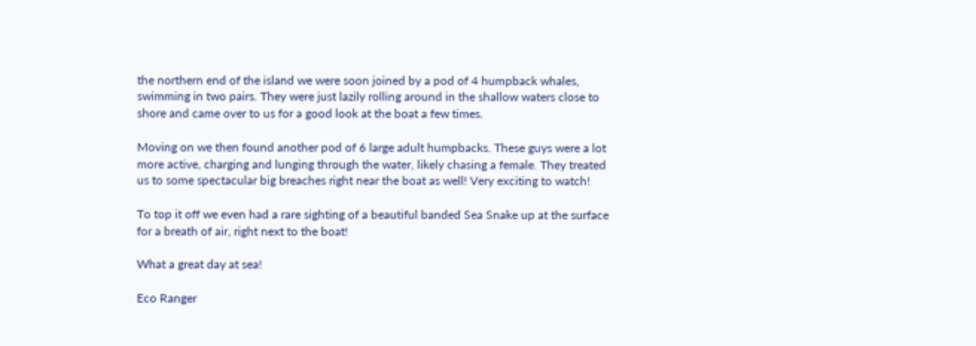the northern end of the island we were soon joined by a pod of 4 humpback whales, swimming in two pairs. They were just lazily rolling around in the shallow waters close to shore and came over to us for a good look at the boat a few times.

Moving on we then found another pod of 6 large adult humpbacks. These guys were a lot more active, charging and lunging through the water, likely chasing a female. They treated us to some spectacular big breaches right near the boat as well! Very exciting to watch!

To top it off we even had a rare sighting of a beautiful banded Sea Snake up at the surface for a breath of air, right next to the boat!

What a great day at sea!

Eco Ranger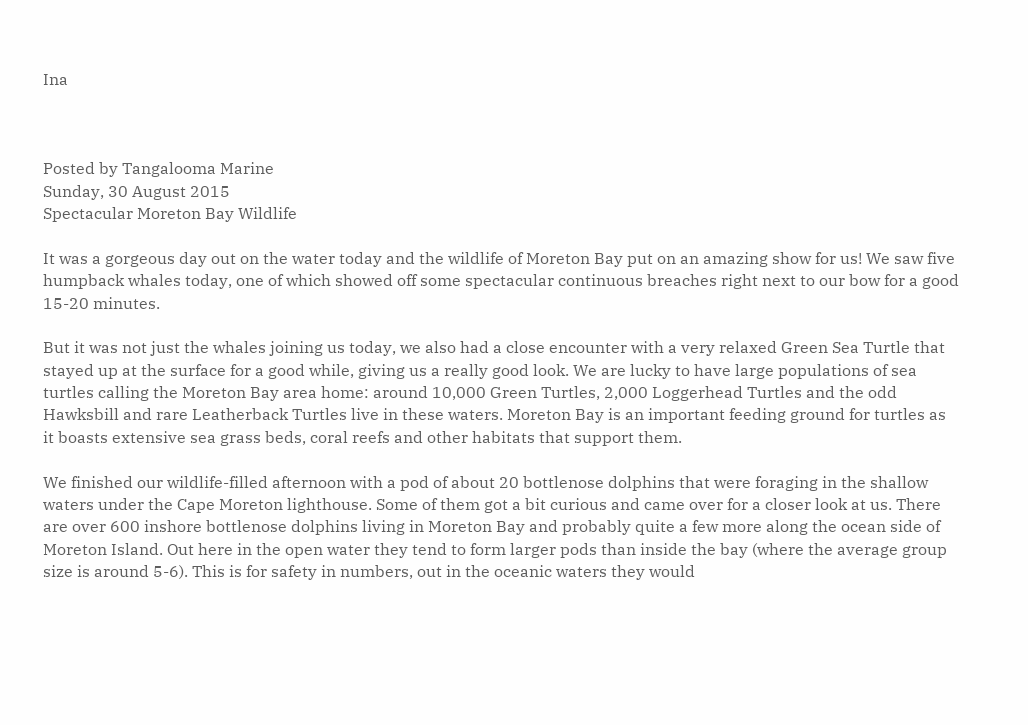Ina



Posted by Tangalooma Marine
Sunday, 30 August 2015
Spectacular Moreton Bay Wildlife

It was a gorgeous day out on the water today and the wildlife of Moreton Bay put on an amazing show for us! We saw five humpback whales today, one of which showed off some spectacular continuous breaches right next to our bow for a good 15-20 minutes.

But it was not just the whales joining us today, we also had a close encounter with a very relaxed Green Sea Turtle that stayed up at the surface for a good while, giving us a really good look. We are lucky to have large populations of sea turtles calling the Moreton Bay area home: around 10,000 Green Turtles, 2,000 Loggerhead Turtles and the odd Hawksbill and rare Leatherback Turtles live in these waters. Moreton Bay is an important feeding ground for turtles as it boasts extensive sea grass beds, coral reefs and other habitats that support them.

We finished our wildlife-filled afternoon with a pod of about 20 bottlenose dolphins that were foraging in the shallow waters under the Cape Moreton lighthouse. Some of them got a bit curious and came over for a closer look at us. There are over 600 inshore bottlenose dolphins living in Moreton Bay and probably quite a few more along the ocean side of Moreton Island. Out here in the open water they tend to form larger pods than inside the bay (where the average group size is around 5-6). This is for safety in numbers, out in the oceanic waters they would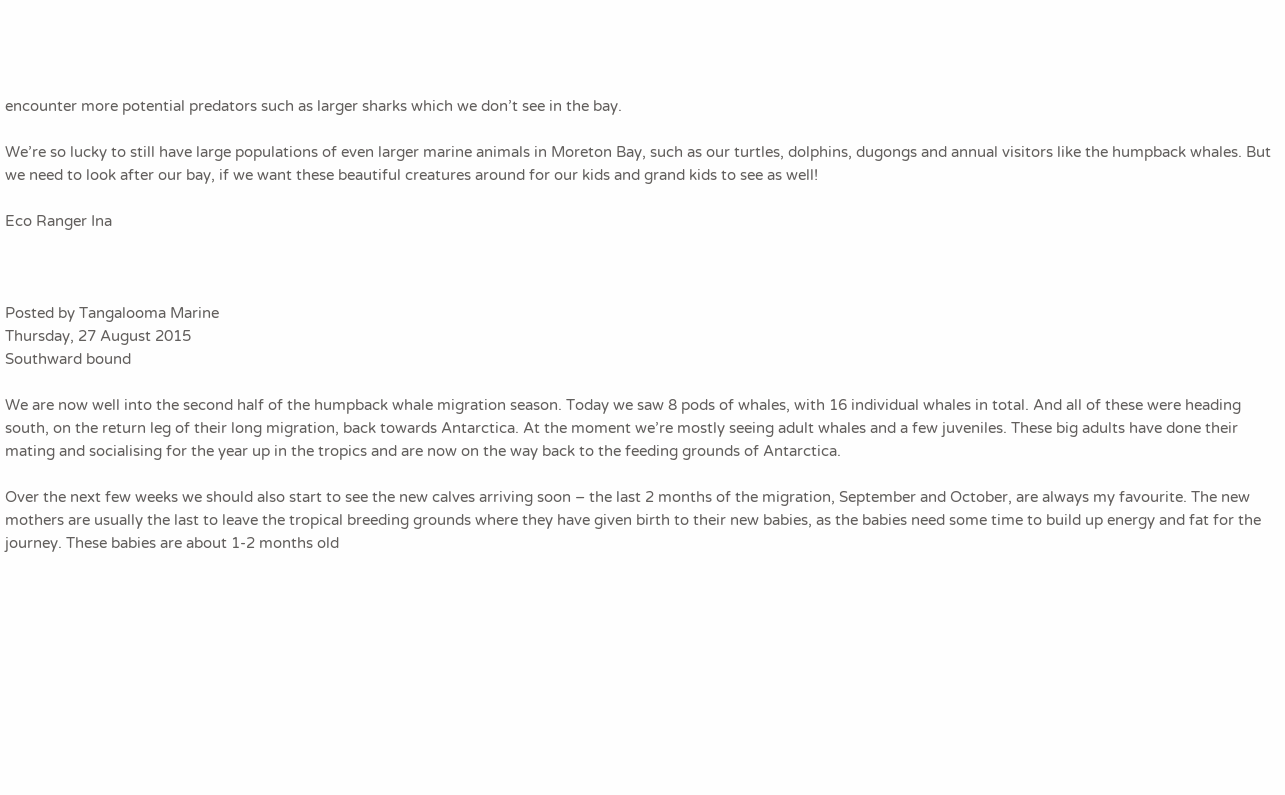encounter more potential predators such as larger sharks which we don’t see in the bay.

We’re so lucky to still have large populations of even larger marine animals in Moreton Bay, such as our turtles, dolphins, dugongs and annual visitors like the humpback whales. But we need to look after our bay, if we want these beautiful creatures around for our kids and grand kids to see as well!

Eco Ranger Ina



Posted by Tangalooma Marine
Thursday, 27 August 2015
Southward bound

We are now well into the second half of the humpback whale migration season. Today we saw 8 pods of whales, with 16 individual whales in total. And all of these were heading south, on the return leg of their long migration, back towards Antarctica. At the moment we’re mostly seeing adult whales and a few juveniles. These big adults have done their mating and socialising for the year up in the tropics and are now on the way back to the feeding grounds of Antarctica.

Over the next few weeks we should also start to see the new calves arriving soon – the last 2 months of the migration, September and October, are always my favourite. The new mothers are usually the last to leave the tropical breeding grounds where they have given birth to their new babies, as the babies need some time to build up energy and fat for the journey. These babies are about 1-2 months old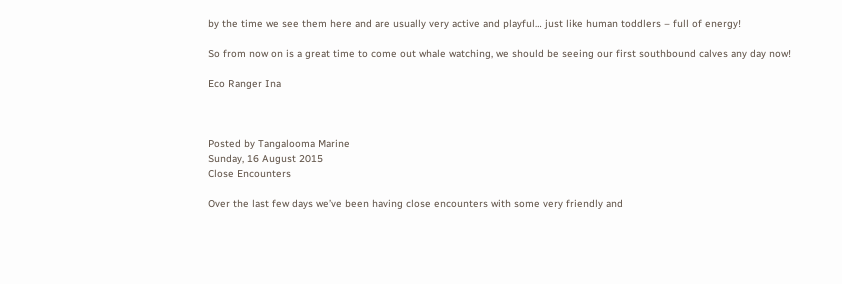by the time we see them here and are usually very active and playful… just like human toddlers – full of energy!

So from now on is a great time to come out whale watching, we should be seeing our first southbound calves any day now!

Eco Ranger Ina



Posted by Tangalooma Marine
Sunday, 16 August 2015
Close Encounters

Over the last few days we’ve been having close encounters with some very friendly and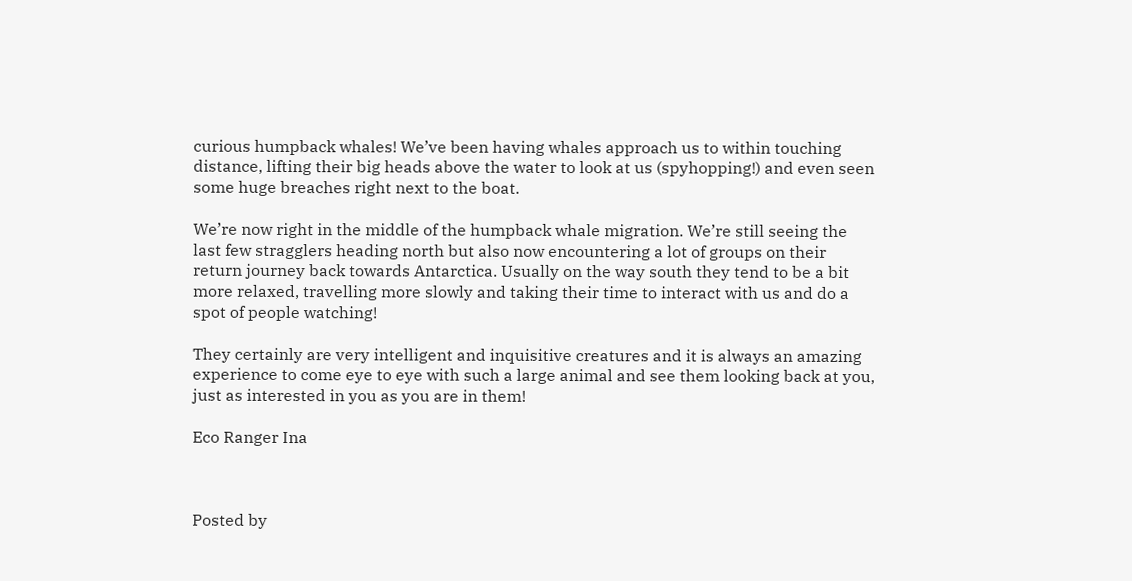curious humpback whales! We’ve been having whales approach us to within touching distance, lifting their big heads above the water to look at us (spyhopping!) and even seen some huge breaches right next to the boat.

We’re now right in the middle of the humpback whale migration. We’re still seeing the last few stragglers heading north but also now encountering a lot of groups on their return journey back towards Antarctica. Usually on the way south they tend to be a bit more relaxed, travelling more slowly and taking their time to interact with us and do a spot of people watching!

They certainly are very intelligent and inquisitive creatures and it is always an amazing experience to come eye to eye with such a large animal and see them looking back at you, just as interested in you as you are in them!

Eco Ranger Ina



Posted by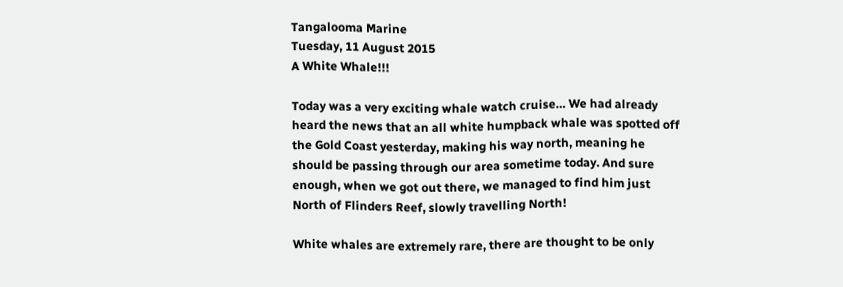Tangalooma Marine
Tuesday, 11 August 2015
A White Whale!!!

Today was a very exciting whale watch cruise… We had already heard the news that an all white humpback whale was spotted off the Gold Coast yesterday, making his way north, meaning he should be passing through our area sometime today. And sure enough, when we got out there, we managed to find him just North of Flinders Reef, slowly travelling North!

White whales are extremely rare, there are thought to be only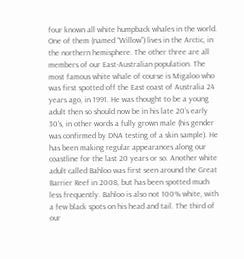four known all white humpback whales in the world. One of them (named “Willow”) lives in the Arctic, in the northern hemisphere. The other three are all members of our East-Australian population. The most famous white whale of course is Migaloo who was first spotted off the East coast of Australia 24 years ago, in 1991. He was thought to be a young adult then so should now be in his late 20’s early 30’s, in other words a fully grown male (his gender was confirmed by DNA testing of a skin sample). He has been making regular appearances along our coastline for the last 20 years or so. Another white adult called Bahloo was first seen around the Great Barrier Reef in 2008, but has been spotted much less frequently. Bahloo is also not 100% white, with a few black spots on his head and tail. The third of our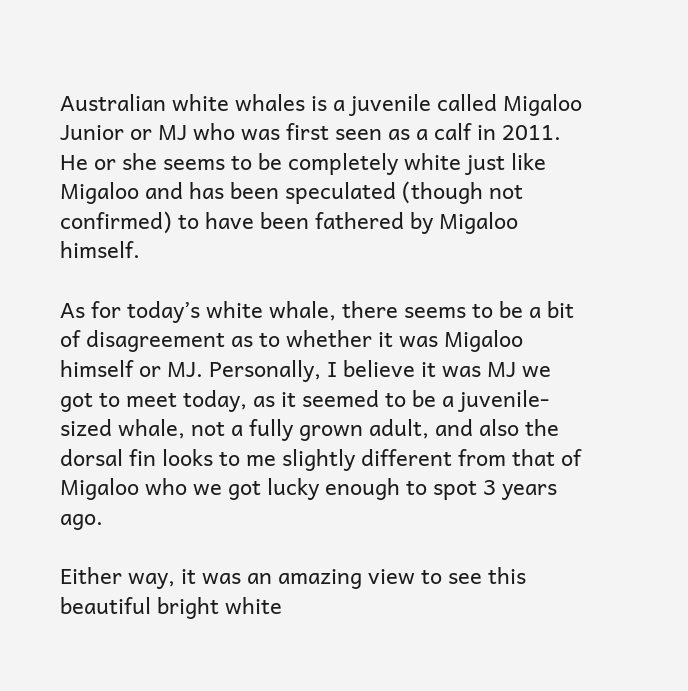Australian white whales is a juvenile called Migaloo Junior or MJ who was first seen as a calf in 2011. He or she seems to be completely white just like Migaloo and has been speculated (though not confirmed) to have been fathered by Migaloo himself.

As for today’s white whale, there seems to be a bit of disagreement as to whether it was Migaloo himself or MJ. Personally, I believe it was MJ we got to meet today, as it seemed to be a juvenile-sized whale, not a fully grown adult, and also the dorsal fin looks to me slightly different from that of Migaloo who we got lucky enough to spot 3 years ago.

Either way, it was an amazing view to see this beautiful bright white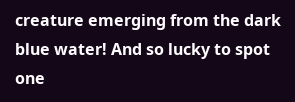creature emerging from the dark blue water! And so lucky to spot one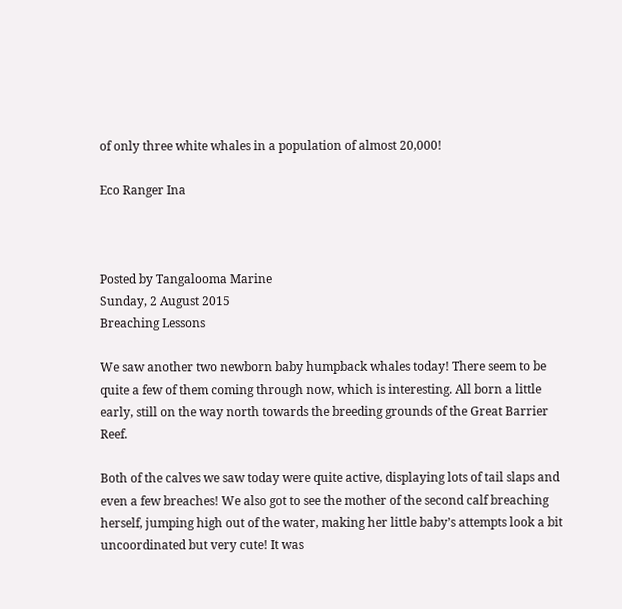of only three white whales in a population of almost 20,000!

Eco Ranger Ina



Posted by Tangalooma Marine
Sunday, 2 August 2015
Breaching Lessons

We saw another two newborn baby humpback whales today! There seem to be quite a few of them coming through now, which is interesting. All born a little early, still on the way north towards the breeding grounds of the Great Barrier Reef.

Both of the calves we saw today were quite active, displaying lots of tail slaps and even a few breaches! We also got to see the mother of the second calf breaching herself, jumping high out of the water, making her little baby’s attempts look a bit uncoordinated but very cute! It was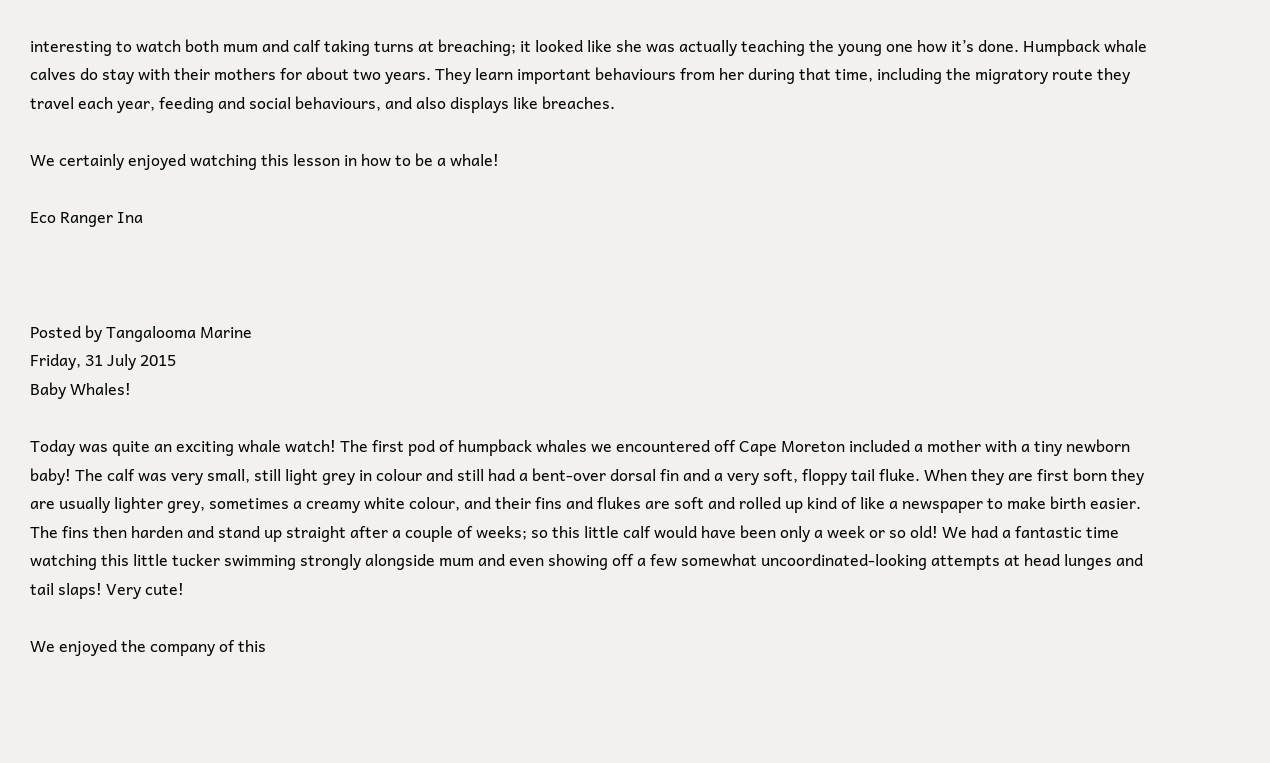interesting to watch both mum and calf taking turns at breaching; it looked like she was actually teaching the young one how it’s done. Humpback whale calves do stay with their mothers for about two years. They learn important behaviours from her during that time, including the migratory route they travel each year, feeding and social behaviours, and also displays like breaches.

We certainly enjoyed watching this lesson in how to be a whale!

Eco Ranger Ina



Posted by Tangalooma Marine
Friday, 31 July 2015
Baby Whales!

Today was quite an exciting whale watch! The first pod of humpback whales we encountered off Cape Moreton included a mother with a tiny newborn baby! The calf was very small, still light grey in colour and still had a bent-over dorsal fin and a very soft, floppy tail fluke. When they are first born they are usually lighter grey, sometimes a creamy white colour, and their fins and flukes are soft and rolled up kind of like a newspaper to make birth easier. The fins then harden and stand up straight after a couple of weeks; so this little calf would have been only a week or so old! We had a fantastic time watching this little tucker swimming strongly alongside mum and even showing off a few somewhat uncoordinated-looking attempts at head lunges and tail slaps! Very cute!

We enjoyed the company of this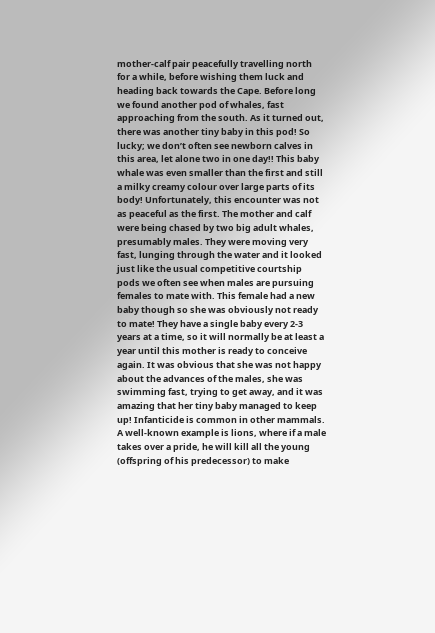mother-calf pair peacefully travelling north for a while, before wishing them luck and heading back towards the Cape. Before long we found another pod of whales, fast approaching from the south. As it turned out, there was another tiny baby in this pod! So lucky; we don’t often see newborn calves in this area, let alone two in one day!! This baby whale was even smaller than the first and still a milky creamy colour over large parts of its body! Unfortunately, this encounter was not as peaceful as the first. The mother and calf were being chased by two big adult whales, presumably males. They were moving very fast, lunging through the water and it looked just like the usual competitive courtship pods we often see when males are pursuing females to mate with. This female had a new baby though so she was obviously not ready to mate! They have a single baby every 2-3 years at a time, so it will normally be at least a year until this mother is ready to conceive again. It was obvious that she was not happy about the advances of the males, she was swimming fast, trying to get away, and it was amazing that her tiny baby managed to keep up! Infanticide is common in other mammals. A well-known example is lions, where if a male takes over a pride, he will kill all the young (offspring of his predecessor) to make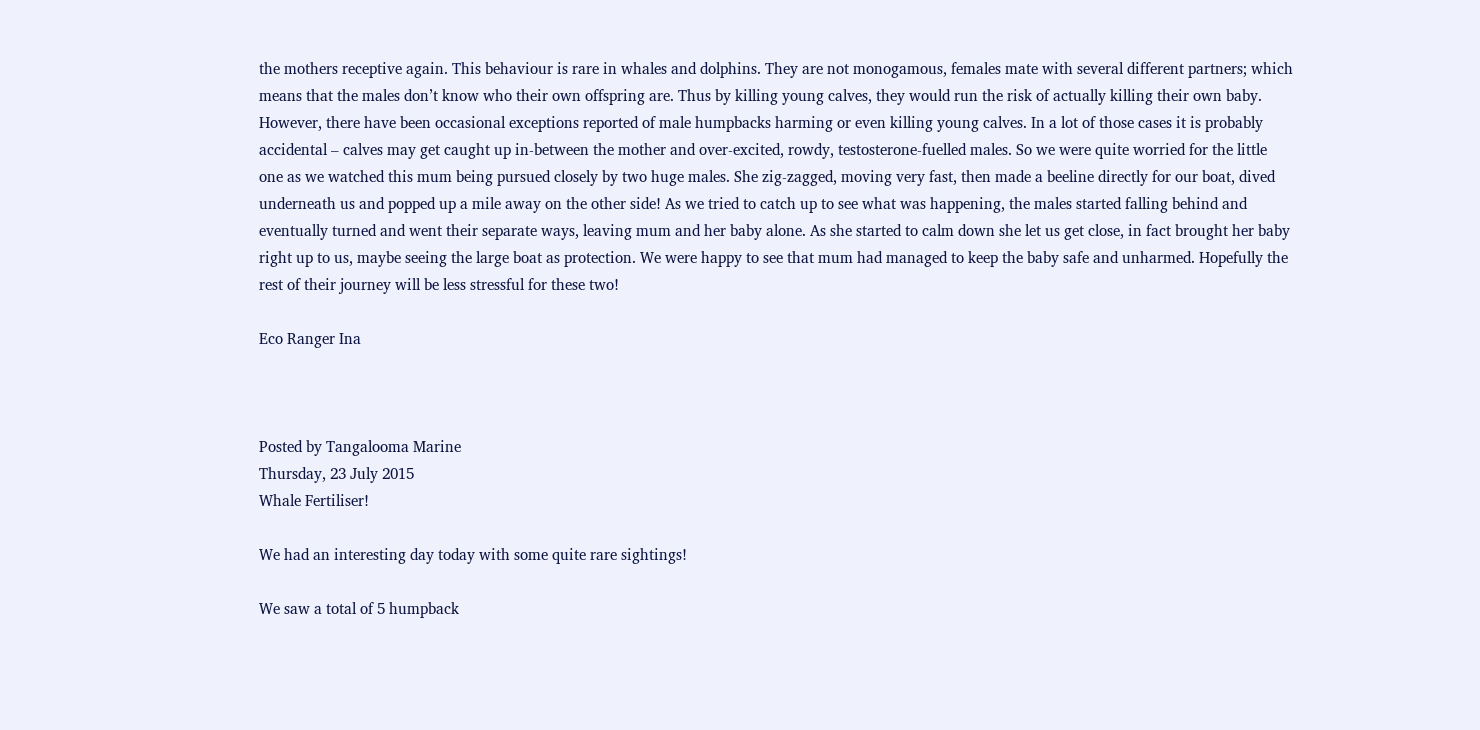the mothers receptive again. This behaviour is rare in whales and dolphins. They are not monogamous, females mate with several different partners; which means that the males don’t know who their own offspring are. Thus by killing young calves, they would run the risk of actually killing their own baby. However, there have been occasional exceptions reported of male humpbacks harming or even killing young calves. In a lot of those cases it is probably accidental – calves may get caught up in-between the mother and over-excited, rowdy, testosterone-fuelled males. So we were quite worried for the little one as we watched this mum being pursued closely by two huge males. She zig-zagged, moving very fast, then made a beeline directly for our boat, dived underneath us and popped up a mile away on the other side! As we tried to catch up to see what was happening, the males started falling behind and eventually turned and went their separate ways, leaving mum and her baby alone. As she started to calm down she let us get close, in fact brought her baby right up to us, maybe seeing the large boat as protection. We were happy to see that mum had managed to keep the baby safe and unharmed. Hopefully the rest of their journey will be less stressful for these two!

Eco Ranger Ina



Posted by Tangalooma Marine
Thursday, 23 July 2015
Whale Fertiliser!

We had an interesting day today with some quite rare sightings!

We saw a total of 5 humpback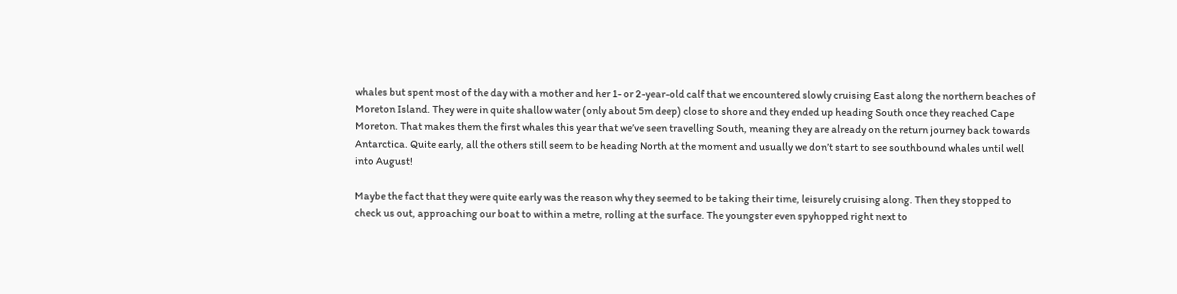whales but spent most of the day with a mother and her 1- or 2-year-old calf that we encountered slowly cruising East along the northern beaches of Moreton Island. They were in quite shallow water (only about 5m deep) close to shore and they ended up heading South once they reached Cape Moreton. That makes them the first whales this year that we’ve seen travelling South, meaning they are already on the return journey back towards Antarctica. Quite early, all the others still seem to be heading North at the moment and usually we don’t start to see southbound whales until well into August!

Maybe the fact that they were quite early was the reason why they seemed to be taking their time, leisurely cruising along. Then they stopped to check us out, approaching our boat to within a metre, rolling at the surface. The youngster even spyhopped right next to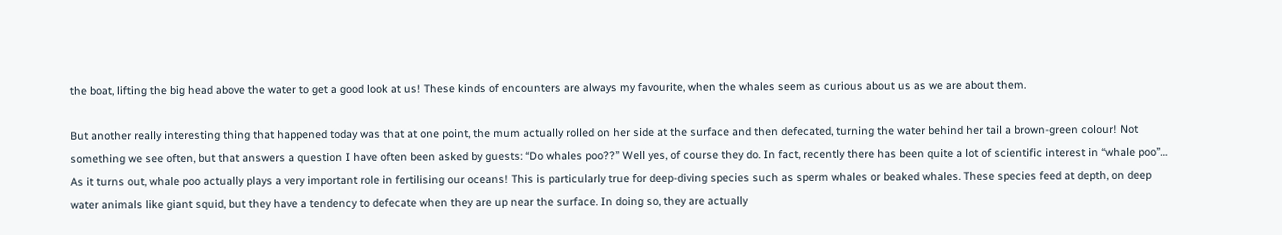the boat, lifting the big head above the water to get a good look at us! These kinds of encounters are always my favourite, when the whales seem as curious about us as we are about them.

But another really interesting thing that happened today was that at one point, the mum actually rolled on her side at the surface and then defecated, turning the water behind her tail a brown-green colour! Not something we see often, but that answers a question I have often been asked by guests: “Do whales poo??” Well yes, of course they do. In fact, recently there has been quite a lot of scientific interest in “whale poo”… As it turns out, whale poo actually plays a very important role in fertilising our oceans! This is particularly true for deep-diving species such as sperm whales or beaked whales. These species feed at depth, on deep water animals like giant squid, but they have a tendency to defecate when they are up near the surface. In doing so, they are actually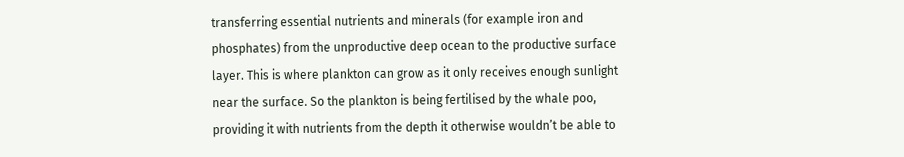transferring essential nutrients and minerals (for example iron and phosphates) from the unproductive deep ocean to the productive surface layer. This is where plankton can grow as it only receives enough sunlight near the surface. So the plankton is being fertilised by the whale poo, providing it with nutrients from the depth it otherwise wouldn’t be able to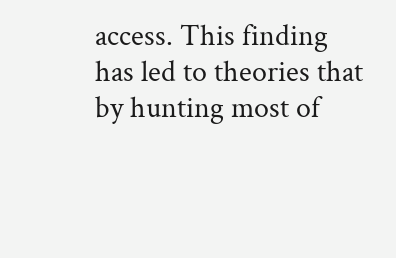access. This finding has led to theories that by hunting most of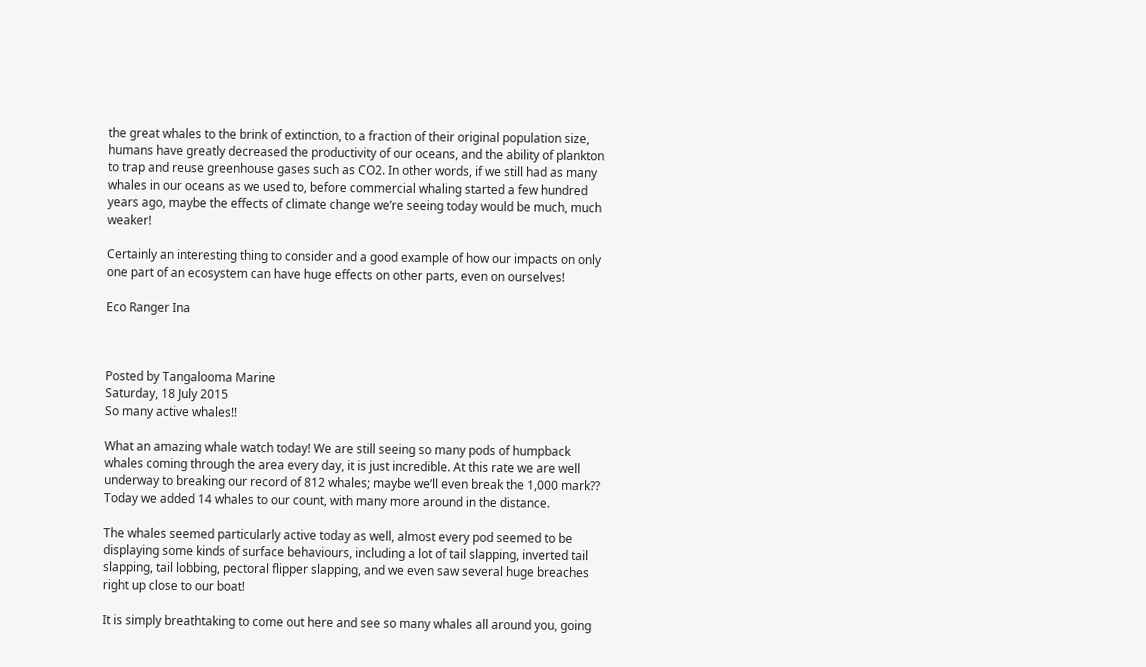the great whales to the brink of extinction, to a fraction of their original population size, humans have greatly decreased the productivity of our oceans, and the ability of plankton to trap and reuse greenhouse gases such as CO2. In other words, if we still had as many whales in our oceans as we used to, before commercial whaling started a few hundred years ago, maybe the effects of climate change we’re seeing today would be much, much weaker!

Certainly an interesting thing to consider and a good example of how our impacts on only one part of an ecosystem can have huge effects on other parts, even on ourselves!

Eco Ranger Ina



Posted by Tangalooma Marine
Saturday, 18 July 2015
So many active whales!!

What an amazing whale watch today! We are still seeing so many pods of humpback whales coming through the area every day, it is just incredible. At this rate we are well underway to breaking our record of 812 whales; maybe we’ll even break the 1,000 mark??  Today we added 14 whales to our count, with many more around in the distance.

The whales seemed particularly active today as well, almost every pod seemed to be displaying some kinds of surface behaviours, including a lot of tail slapping, inverted tail slapping, tail lobbing, pectoral flipper slapping, and we even saw several huge breaches right up close to our boat!

It is simply breathtaking to come out here and see so many whales all around you, going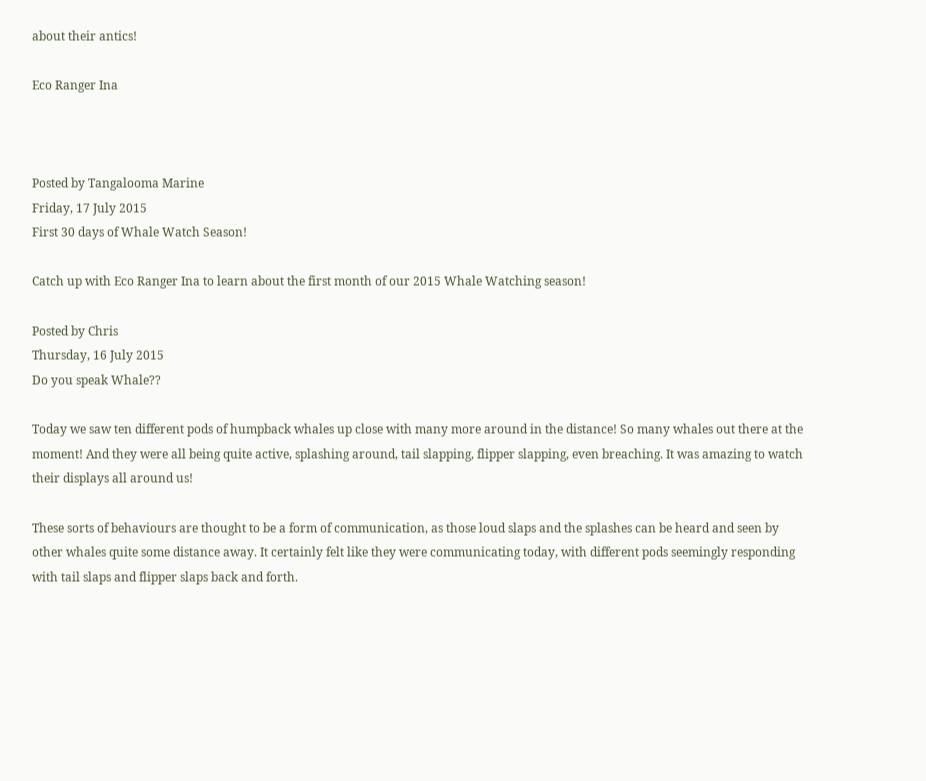about their antics!

Eco Ranger Ina



Posted by Tangalooma Marine
Friday, 17 July 2015
First 30 days of Whale Watch Season!

Catch up with Eco Ranger Ina to learn about the first month of our 2015 Whale Watching season!

Posted by Chris
Thursday, 16 July 2015
Do you speak Whale??

Today we saw ten different pods of humpback whales up close with many more around in the distance! So many whales out there at the moment! And they were all being quite active, splashing around, tail slapping, flipper slapping, even breaching. It was amazing to watch their displays all around us!

These sorts of behaviours are thought to be a form of communication, as those loud slaps and the splashes can be heard and seen by other whales quite some distance away. It certainly felt like they were communicating today, with different pods seemingly responding with tail slaps and flipper slaps back and forth.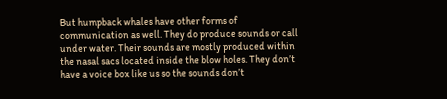But humpback whales have other forms of communication as well. They do produce sounds or call under water. Their sounds are mostly produced within the nasal sacs located inside the blow holes. They don’t have a voice box like us so the sounds don’t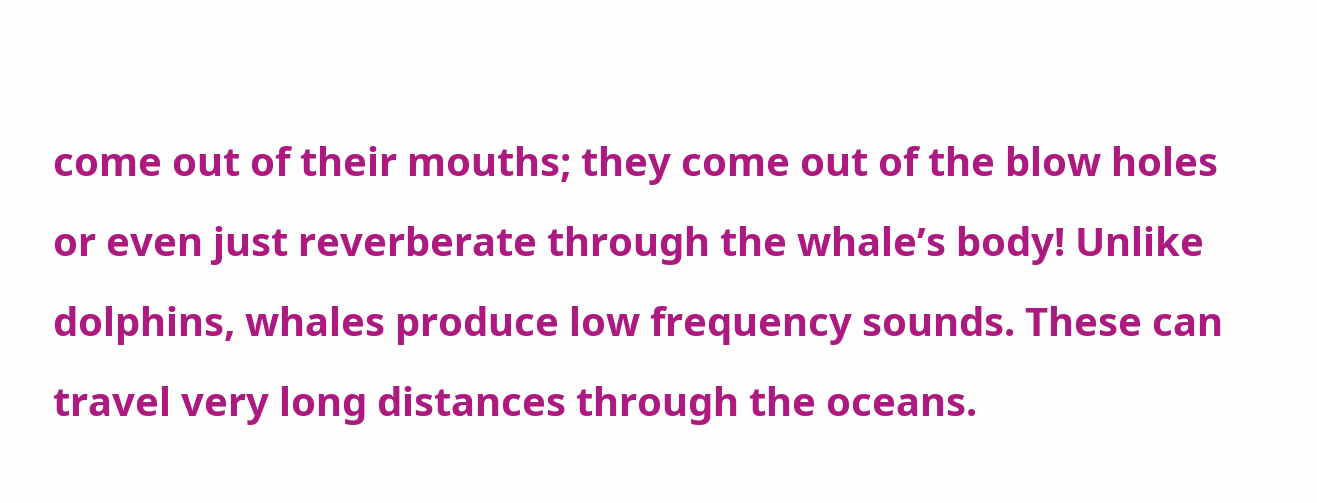come out of their mouths; they come out of the blow holes or even just reverberate through the whale’s body! Unlike dolphins, whales produce low frequency sounds. These can travel very long distances through the oceans.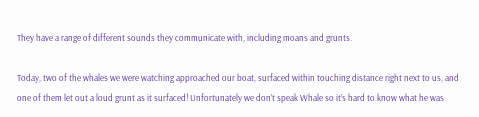They have a range of different sounds they communicate with, including moans and grunts.

Today, two of the whales we were watching approached our boat, surfaced within touching distance right next to us, and one of them let out a loud grunt as it surfaced! Unfortunately we don’t speak Whale so it’s hard to know what he was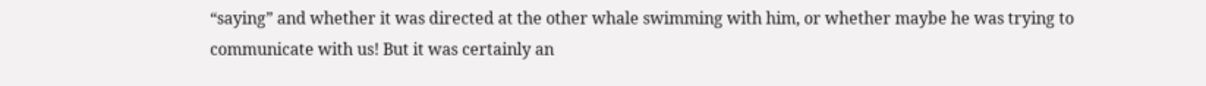“saying” and whether it was directed at the other whale swimming with him, or whether maybe he was trying to communicate with us! But it was certainly an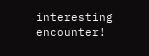interesting encounter!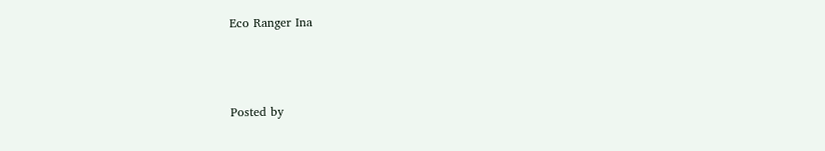Eco Ranger Ina



Posted by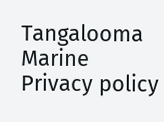Tangalooma Marine
Privacy policy